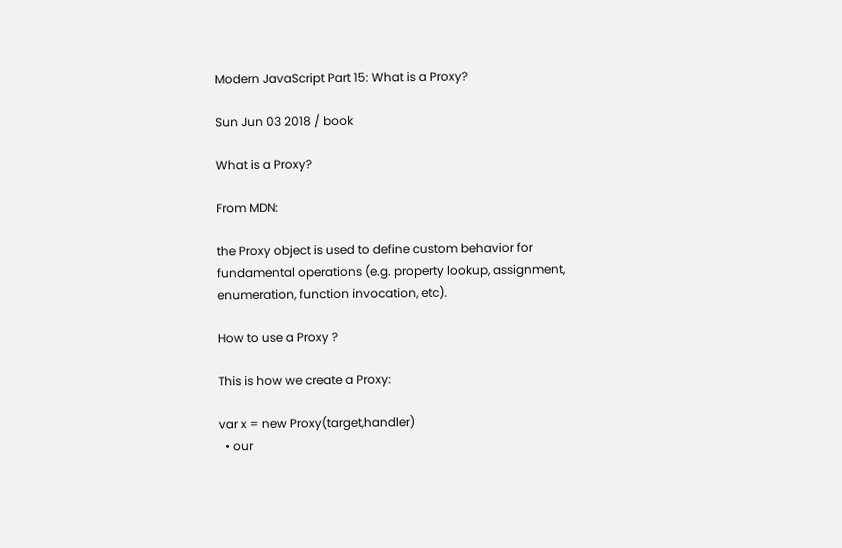Modern JavaScript Part 15: What is a Proxy?

Sun Jun 03 2018 / book

What is a Proxy?

From MDN:

the Proxy object is used to define custom behavior for fundamental operations (e.g. property lookup, assignment, enumeration, function invocation, etc).

How to use a Proxy ?

This is how we create a Proxy:

var x = new Proxy(target,handler)
  • our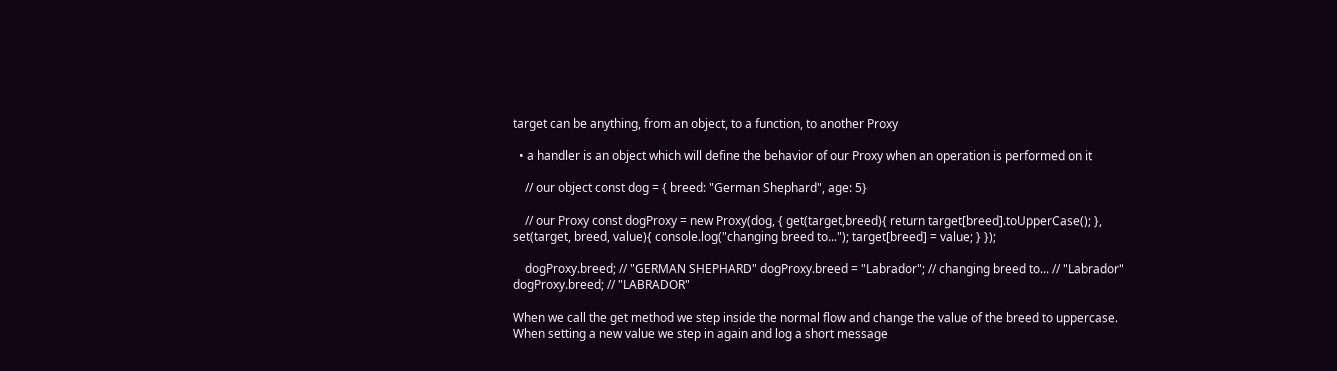target can be anything, from an object, to a function, to another Proxy

  • a handler is an object which will define the behavior of our Proxy when an operation is performed on it

    // our object const dog = { breed: "German Shephard", age: 5}

    // our Proxy const dogProxy = new Proxy(dog, { get(target,breed){ return target[breed].toUpperCase(); }, set(target, breed, value){ console.log("changing breed to..."); target[breed] = value; } });

    dogProxy.breed; // "GERMAN SHEPHARD" dogProxy.breed = "Labrador"; // changing breed to... // "Labrador" dogProxy.breed; // "LABRADOR"

When we call the get method we step inside the normal flow and change the value of the breed to uppercase. When setting a new value we step in again and log a short message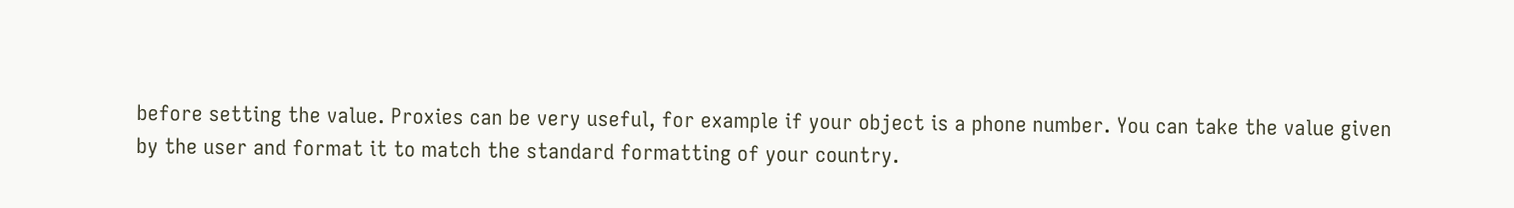before setting the value. Proxies can be very useful, for example if your object is a phone number. You can take the value given by the user and format it to match the standard formatting of your country.